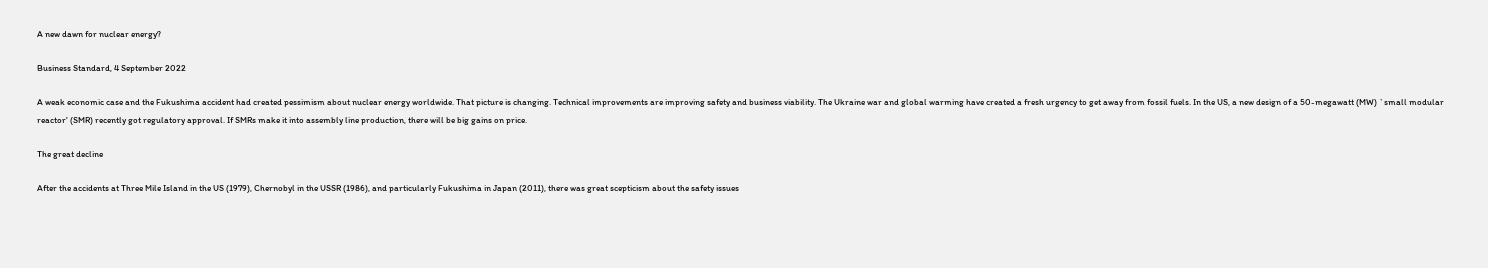A new dawn for nuclear energy?

Business Standard, 4 September 2022

A weak economic case and the Fukushima accident had created pessimism about nuclear energy worldwide. That picture is changing. Technical improvements are improving safety and business viability. The Ukraine war and global warming have created a fresh urgency to get away from fossil fuels. In the US, a new design of a 50-megawatt (MW) `small modular reactor' (SMR) recently got regulatory approval. If SMRs make it into assembly line production, there will be big gains on price.

The great decline

After the accidents at Three Mile Island in the US (1979), Chernobyl in the USSR (1986), and particularly Fukushima in Japan (2011), there was great scepticism about the safety issues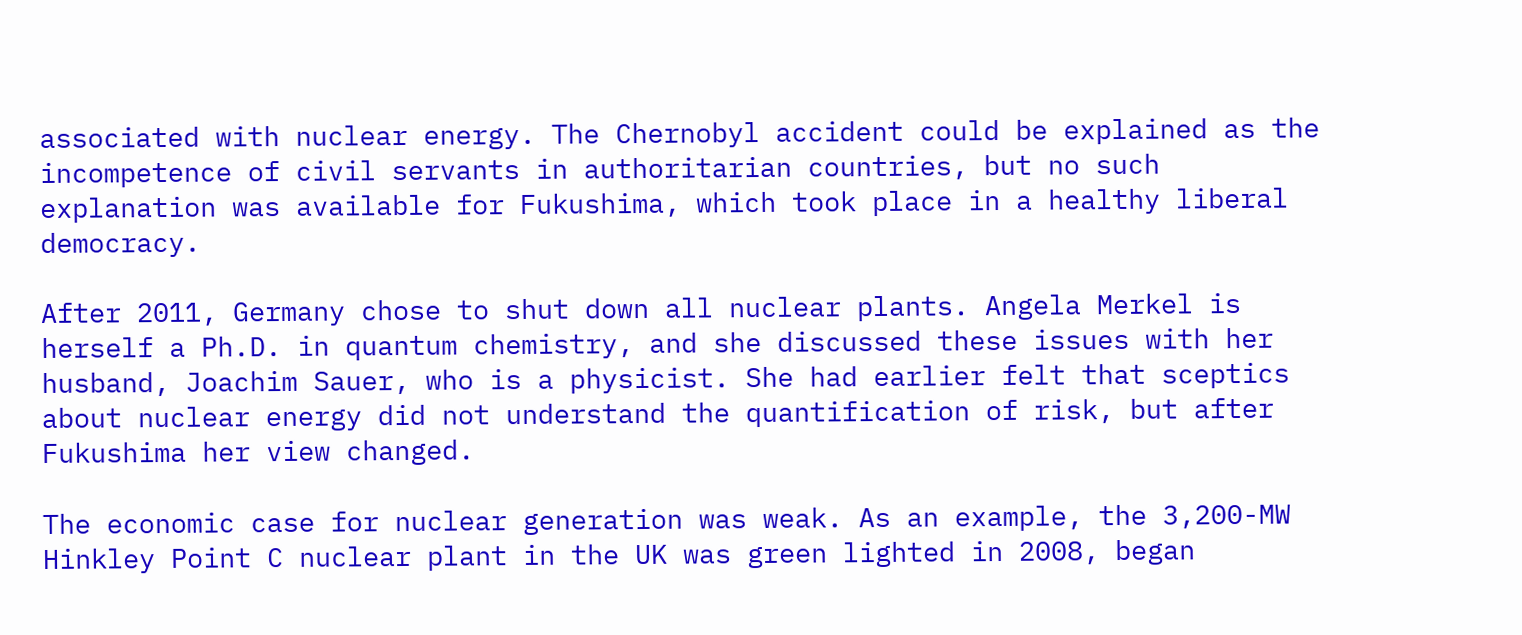associated with nuclear energy. The Chernobyl accident could be explained as the incompetence of civil servants in authoritarian countries, but no such explanation was available for Fukushima, which took place in a healthy liberal democracy.

After 2011, Germany chose to shut down all nuclear plants. Angela Merkel is herself a Ph.D. in quantum chemistry, and she discussed these issues with her husband, Joachim Sauer, who is a physicist. She had earlier felt that sceptics about nuclear energy did not understand the quantification of risk, but after Fukushima her view changed.

The economic case for nuclear generation was weak. As an example, the 3,200-MW Hinkley Point C nuclear plant in the UK was green lighted in 2008, began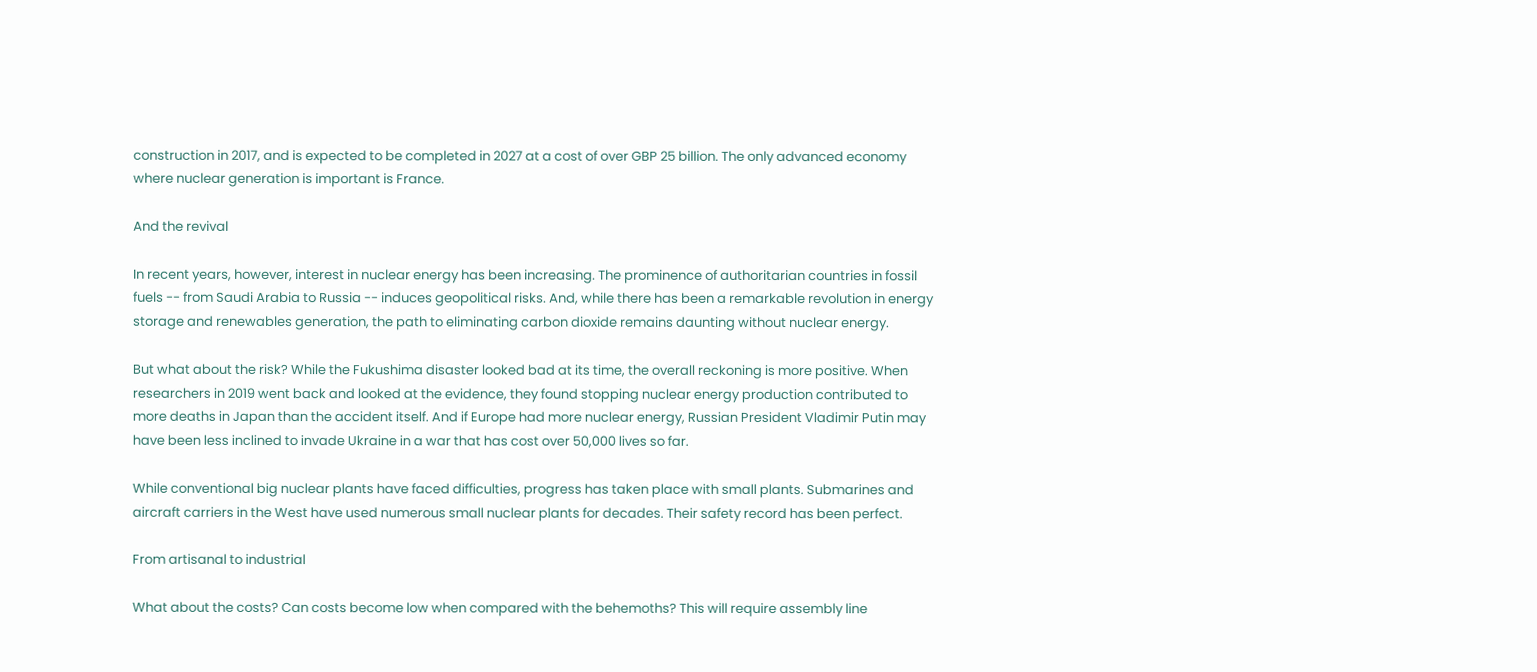construction in 2017, and is expected to be completed in 2027 at a cost of over GBP 25 billion. The only advanced economy where nuclear generation is important is France.

And the revival

In recent years, however, interest in nuclear energy has been increasing. The prominence of authoritarian countries in fossil fuels -- from Saudi Arabia to Russia -- induces geopolitical risks. And, while there has been a remarkable revolution in energy storage and renewables generation, the path to eliminating carbon dioxide remains daunting without nuclear energy.

But what about the risk? While the Fukushima disaster looked bad at its time, the overall reckoning is more positive. When researchers in 2019 went back and looked at the evidence, they found stopping nuclear energy production contributed to more deaths in Japan than the accident itself. And if Europe had more nuclear energy, Russian President Vladimir Putin may have been less inclined to invade Ukraine in a war that has cost over 50,000 lives so far.

While conventional big nuclear plants have faced difficulties, progress has taken place with small plants. Submarines and aircraft carriers in the West have used numerous small nuclear plants for decades. Their safety record has been perfect.

From artisanal to industrial

What about the costs? Can costs become low when compared with the behemoths? This will require assembly line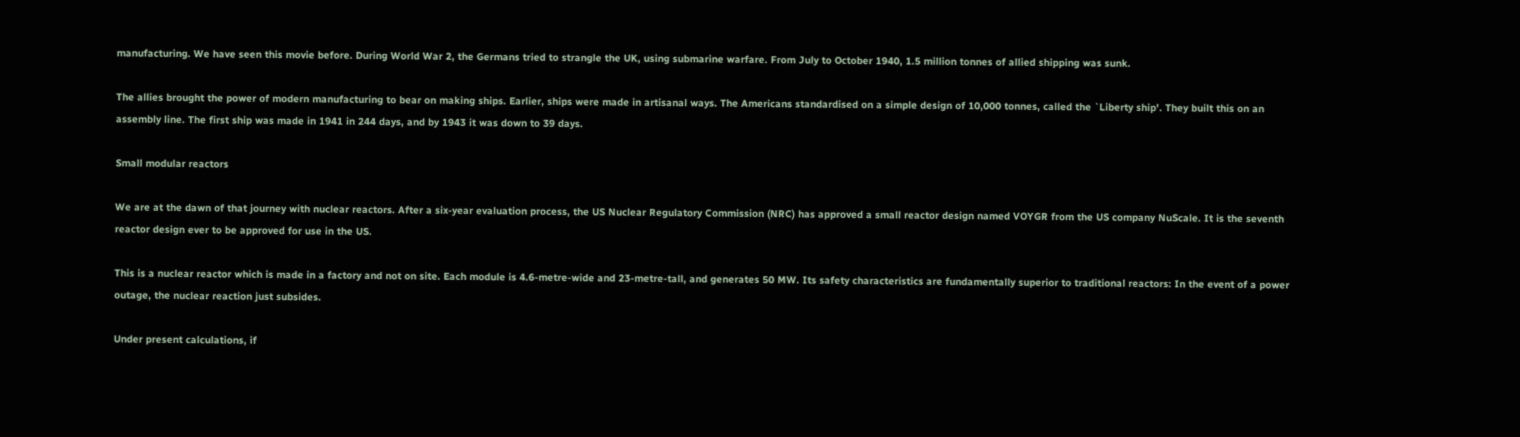manufacturing. We have seen this movie before. During World War 2, the Germans tried to strangle the UK, using submarine warfare. From July to October 1940, 1.5 million tonnes of allied shipping was sunk.

The allies brought the power of modern manufacturing to bear on making ships. Earlier, ships were made in artisanal ways. The Americans standardised on a simple design of 10,000 tonnes, called the `Liberty ship'. They built this on an assembly line. The first ship was made in 1941 in 244 days, and by 1943 it was down to 39 days.

Small modular reactors

We are at the dawn of that journey with nuclear reactors. After a six-year evaluation process, the US Nuclear Regulatory Commission (NRC) has approved a small reactor design named VOYGR from the US company NuScale. It is the seventh reactor design ever to be approved for use in the US.

This is a nuclear reactor which is made in a factory and not on site. Each module is 4.6-metre-wide and 23-metre-tall, and generates 50 MW. Its safety characteristics are fundamentally superior to traditional reactors: In the event of a power outage, the nuclear reaction just subsides.

Under present calculations, if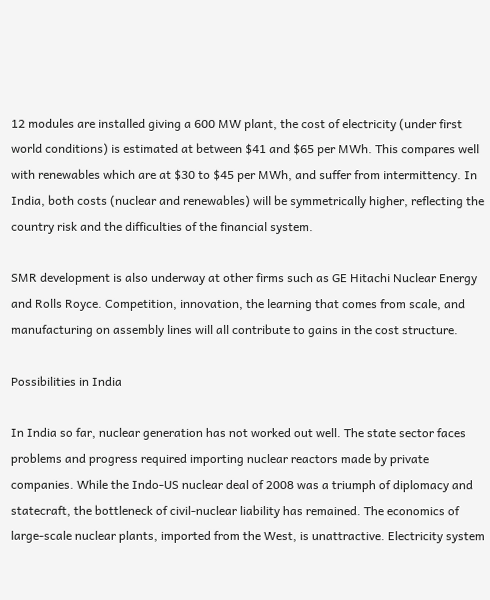12 modules are installed giving a 600 MW plant, the cost of electricity (under first world conditions) is estimated at between $41 and $65 per MWh. This compares well with renewables which are at $30 to $45 per MWh, and suffer from intermittency. In India, both costs (nuclear and renewables) will be symmetrically higher, reflecting the country risk and the difficulties of the financial system.

SMR development is also underway at other firms such as GE Hitachi Nuclear Energy and Rolls Royce. Competition, innovation, the learning that comes from scale, and manufacturing on assembly lines will all contribute to gains in the cost structure.

Possibilities in India

In India so far, nuclear generation has not worked out well. The state sector faces problems and progress required importing nuclear reactors made by private companies. While the Indo-US nuclear deal of 2008 was a triumph of diplomacy and statecraft, the bottleneck of civil-nuclear liability has remained. The economics of large-scale nuclear plants, imported from the West, is unattractive. Electricity system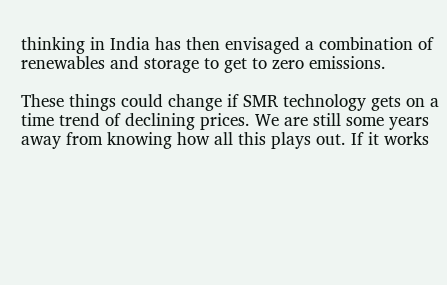thinking in India has then envisaged a combination of renewables and storage to get to zero emissions.

These things could change if SMR technology gets on a time trend of declining prices. We are still some years away from knowing how all this plays out. If it works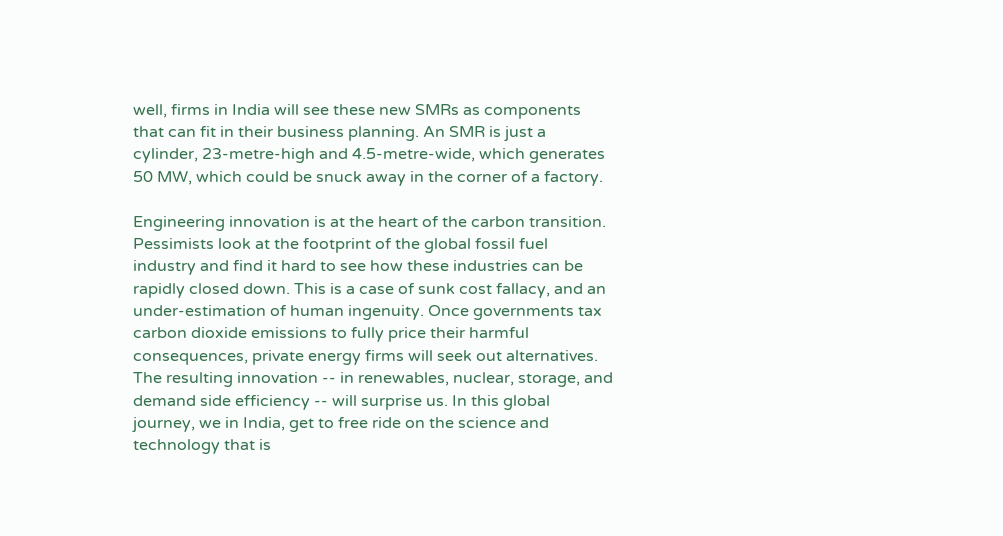well, firms in India will see these new SMRs as components that can fit in their business planning. An SMR is just a cylinder, 23-metre-high and 4.5-metre-wide, which generates 50 MW, which could be snuck away in the corner of a factory.

Engineering innovation is at the heart of the carbon transition. Pessimists look at the footprint of the global fossil fuel industry and find it hard to see how these industries can be rapidly closed down. This is a case of sunk cost fallacy, and an under-estimation of human ingenuity. Once governments tax carbon dioxide emissions to fully price their harmful consequences, private energy firms will seek out alternatives. The resulting innovation -- in renewables, nuclear, storage, and demand side efficiency -- will surprise us. In this global journey, we in India, get to free ride on the science and technology that is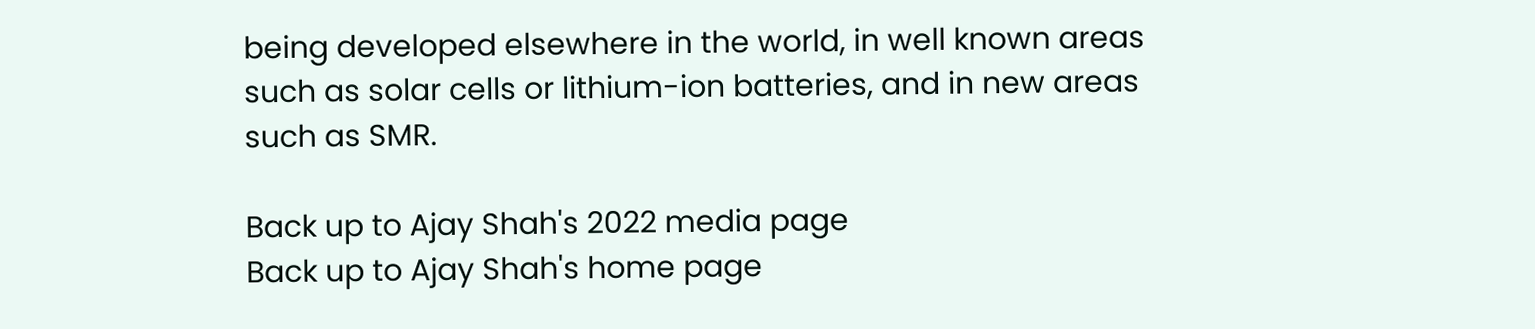being developed elsewhere in the world, in well known areas such as solar cells or lithium-ion batteries, and in new areas such as SMR.

Back up to Ajay Shah's 2022 media page
Back up to Ajay Shah's home page